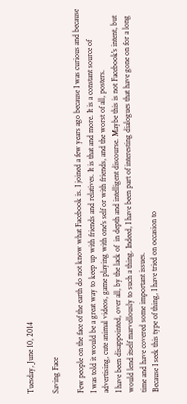Tuesday, June 10, 2014

Saving Face

Few people on the face of the earth do not know what Facebook is. I joined a few years ago because I was curious and because I was told it would be a great way to keep up with friends and relatives. It is that and more. It is a constant source of advertising, cute animal videos, game playing with one's self or with friends, and the worst of all, posters.
I have been disappointed, over all, by the lack of  in depth and intelligent discourse. Maybe this is not Facebook's intent, but would lend itself marvellously to such a thing. Indeed, I have been part of interesting dialogues that have gone on for a long time and have covered some important issues.
Because I seek this type of thing, I have tried on occasion to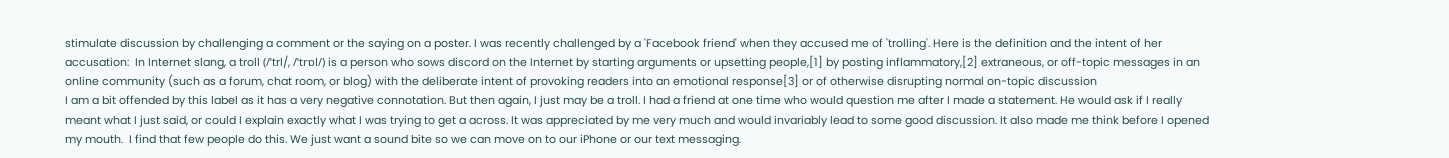stimulate discussion by challenging a comment or the saying on a poster. I was recently challenged by a 'Facebook friend' when they accused me of 'trolling'. Here is the definition and the intent of her accusation:  In Internet slang, a troll (/ˈtrl/, /ˈtrɒl/) is a person who sows discord on the Internet by starting arguments or upsetting people,[1] by posting inflammatory,[2] extraneous, or off-topic messages in an online community (such as a forum, chat room, or blog) with the deliberate intent of provoking readers into an emotional response[3] or of otherwise disrupting normal on-topic discussion
I am a bit offended by this label as it has a very negative connotation. But then again, I just may be a troll. I had a friend at one time who would question me after I made a statement. He would ask if I really meant what I just said, or could I explain exactly what I was trying to get a across. It was appreciated by me very much and would invariably lead to some good discussion. It also made me think before I opened my mouth.  I find that few people do this. We just want a sound bite so we can move on to our iPhone or our text messaging.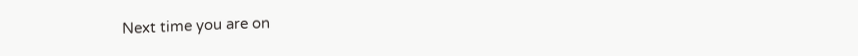Next time you are on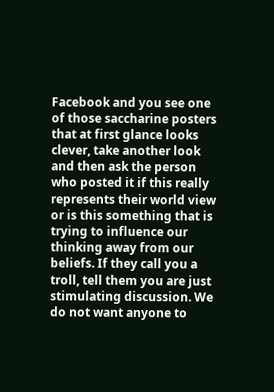Facebook and you see one of those saccharine posters that at first glance looks clever, take another look and then ask the person who posted it if this really represents their world view or is this something that is trying to influence our thinking away from our beliefs. If they call you a troll, tell them you are just stimulating discussion. We do not want anyone to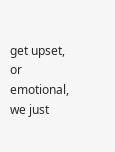get upset, or emotional, we just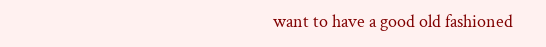want to have a good old fashioned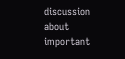discussion about important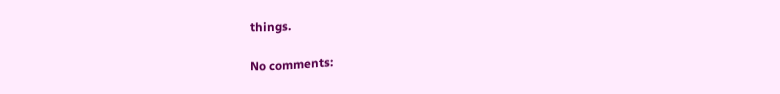things.

No comments: